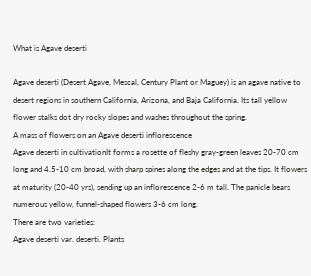What is Agave deserti

Agave deserti (Desert Agave, Mescal, Century Plant or Maguey) is an agave native to desert regions in southern California, Arizona, and Baja California. Its tall yellow flower stalks dot dry rocky slopes and washes throughout the spring.
A mass of flowers on an Agave deserti inflorescence
Agave deserti in cultivationIt forms a rosette of fleshy gray-green leaves 20-70 cm long and 4.5-10 cm broad, with sharp spines along the edges and at the tips. It flowers at maturity (20-40 yrs), sending up an inflorescence 2-6 m tall. The panicle bears numerous yellow, funnel-shaped flowers 3-6 cm long.
There are two varieties:
Agave deserti var. deserti. Plants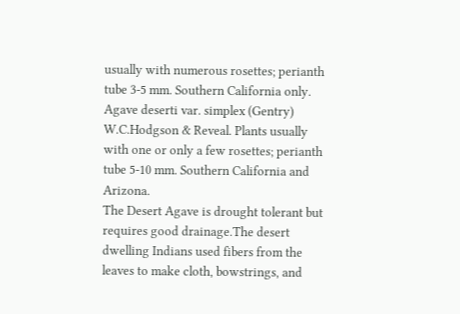usually with numerous rosettes; perianth tube 3-5 mm. Southern California only.
Agave deserti var. simplex (Gentry) W.C.Hodgson & Reveal. Plants usually with one or only a few rosettes; perianth tube 5-10 mm. Southern California and Arizona.
The Desert Agave is drought tolerant but requires good drainage.The desert dwelling Indians used fibers from the leaves to make cloth, bowstrings, and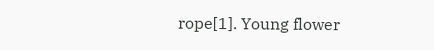rope[1]. Young flower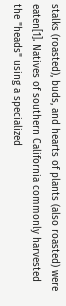stalks (roasted), buds, and hearts of plants (also roasted) were eaten[1]. Natives of southern California commonly harvested the "heads" using a specialized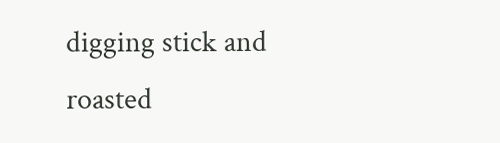digging stick and roasted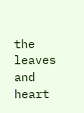the leaves and heart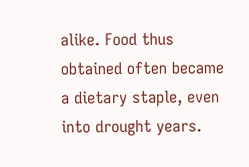alike. Food thus obtained often became a dietary staple, even into drought years.